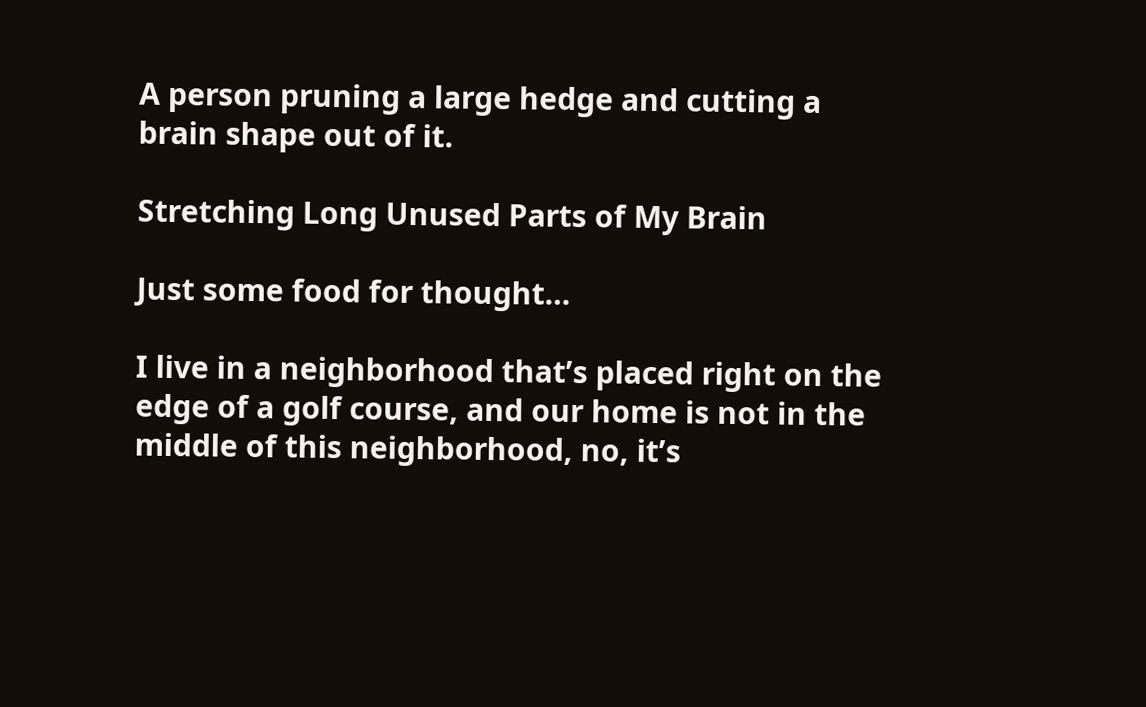A person pruning a large hedge and cutting a brain shape out of it.

Stretching Long Unused Parts of My Brain

Just some food for thought…

I live in a neighborhood that’s placed right on the edge of a golf course, and our home is not in the middle of this neighborhood, no, it’s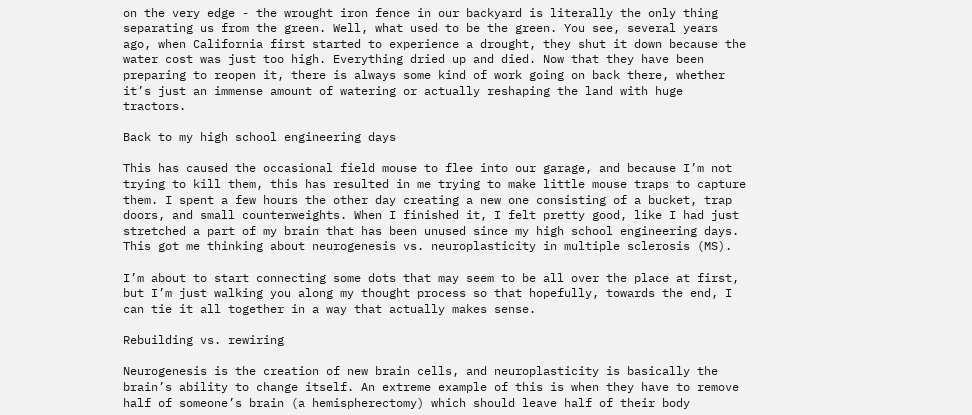on the very edge - the wrought iron fence in our backyard is literally the only thing separating us from the green. Well, what used to be the green. You see, several years ago, when California first started to experience a drought, they shut it down because the water cost was just too high. Everything dried up and died. Now that they have been preparing to reopen it, there is always some kind of work going on back there, whether it’s just an immense amount of watering or actually reshaping the land with huge tractors.

Back to my high school engineering days

This has caused the occasional field mouse to flee into our garage, and because I’m not trying to kill them, this has resulted in me trying to make little mouse traps to capture them. I spent a few hours the other day creating a new one consisting of a bucket, trap doors, and small counterweights. When I finished it, I felt pretty good, like I had just stretched a part of my brain that has been unused since my high school engineering days. This got me thinking about neurogenesis vs. neuroplasticity in multiple sclerosis (MS).

I’m about to start connecting some dots that may seem to be all over the place at first, but I’m just walking you along my thought process so that hopefully, towards the end, I can tie it all together in a way that actually makes sense.

Rebuilding vs. rewiring

Neurogenesis is the creation of new brain cells, and neuroplasticity is basically the brain’s ability to change itself. An extreme example of this is when they have to remove half of someone’s brain (a hemispherectomy) which should leave half of their body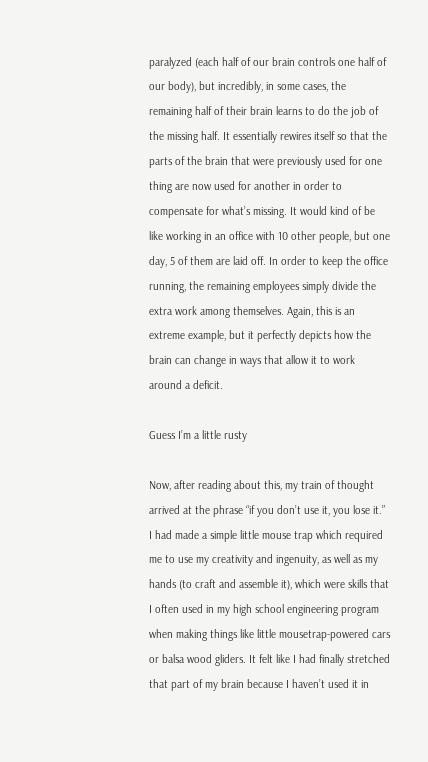paralyzed (each half of our brain controls one half of our body), but incredibly, in some cases, the remaining half of their brain learns to do the job of the missing half. It essentially rewires itself so that the parts of the brain that were previously used for one thing are now used for another in order to compensate for what’s missing. It would kind of be like working in an office with 10 other people, but one day, 5 of them are laid off. In order to keep the office running, the remaining employees simply divide the extra work among themselves. Again, this is an extreme example, but it perfectly depicts how the brain can change in ways that allow it to work around a deficit.

Guess I’m a little rusty

Now, after reading about this, my train of thought arrived at the phrase “if you don’t use it, you lose it.” I had made a simple little mouse trap which required me to use my creativity and ingenuity, as well as my hands (to craft and assemble it), which were skills that I often used in my high school engineering program when making things like little mousetrap-powered cars or balsa wood gliders. It felt like I had finally stretched that part of my brain because I haven’t used it in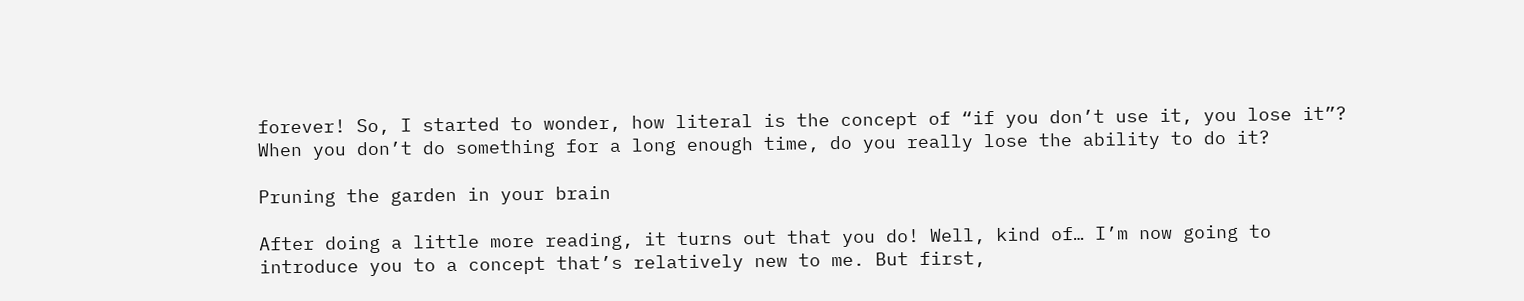forever! So, I started to wonder, how literal is the concept of “if you don’t use it, you lose it”? When you don’t do something for a long enough time, do you really lose the ability to do it?

Pruning the garden in your brain

After doing a little more reading, it turns out that you do! Well, kind of… I’m now going to introduce you to a concept that’s relatively new to me. But first,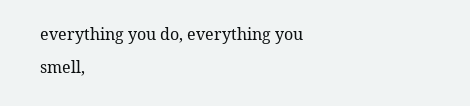everything you do, everything you smell,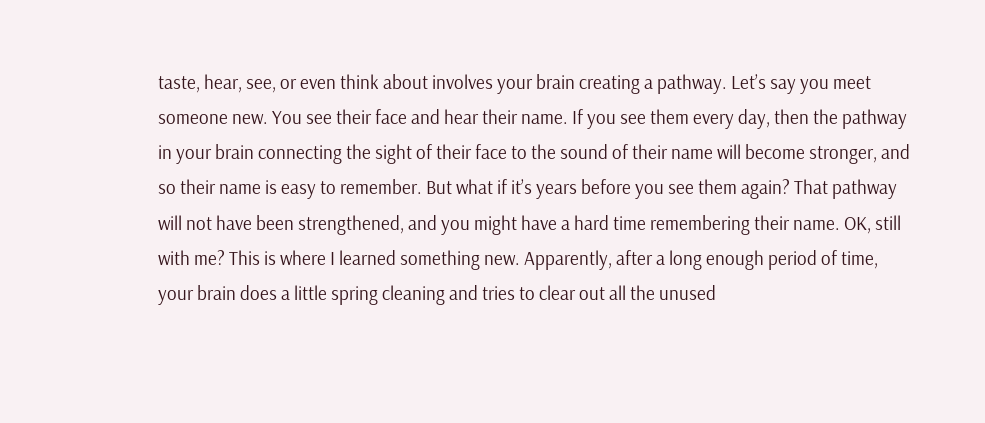taste, hear, see, or even think about involves your brain creating a pathway. Let’s say you meet someone new. You see their face and hear their name. If you see them every day, then the pathway in your brain connecting the sight of their face to the sound of their name will become stronger, and so their name is easy to remember. But what if it’s years before you see them again? That pathway will not have been strengthened, and you might have a hard time remembering their name. OK, still with me? This is where I learned something new. Apparently, after a long enough period of time, your brain does a little spring cleaning and tries to clear out all the unused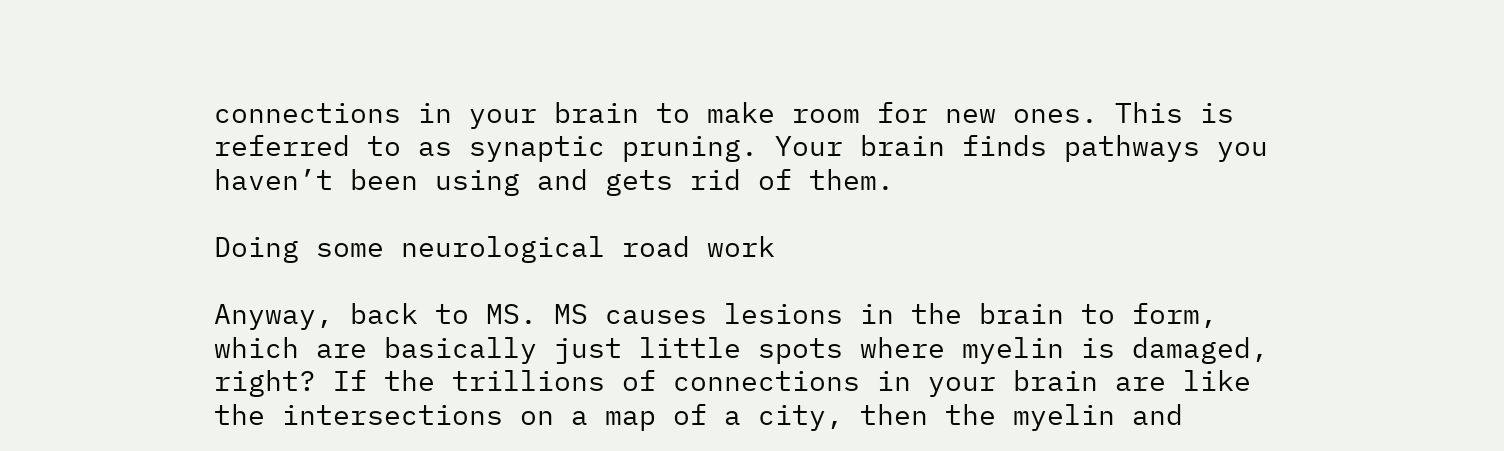connections in your brain to make room for new ones. This is referred to as synaptic pruning. Your brain finds pathways you haven’t been using and gets rid of them.

Doing some neurological road work

Anyway, back to MS. MS causes lesions in the brain to form, which are basically just little spots where myelin is damaged, right? If the trillions of connections in your brain are like the intersections on a map of a city, then the myelin and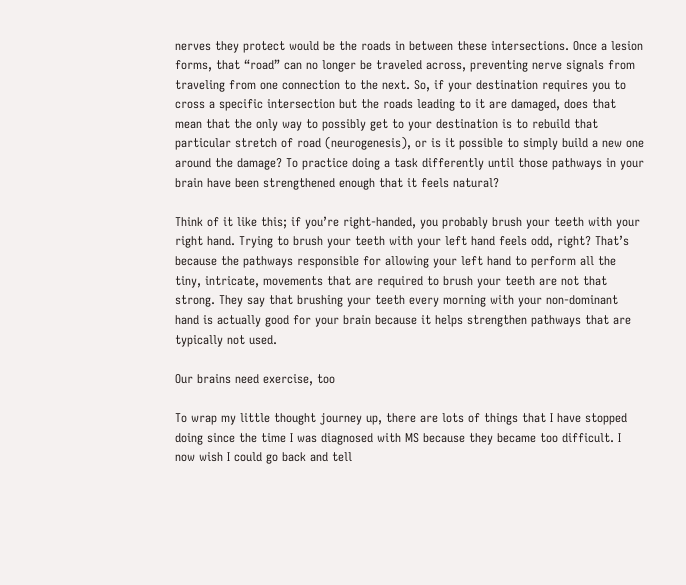nerves they protect would be the roads in between these intersections. Once a lesion forms, that “road” can no longer be traveled across, preventing nerve signals from traveling from one connection to the next. So, if your destination requires you to cross a specific intersection but the roads leading to it are damaged, does that mean that the only way to possibly get to your destination is to rebuild that particular stretch of road (neurogenesis), or is it possible to simply build a new one around the damage? To practice doing a task differently until those pathways in your brain have been strengthened enough that it feels natural?

Think of it like this; if you’re right-handed, you probably brush your teeth with your right hand. Trying to brush your teeth with your left hand feels odd, right? That’s because the pathways responsible for allowing your left hand to perform all the tiny, intricate, movements that are required to brush your teeth are not that strong. They say that brushing your teeth every morning with your non-dominant hand is actually good for your brain because it helps strengthen pathways that are typically not used.

Our brains need exercise, too

To wrap my little thought journey up, there are lots of things that I have stopped doing since the time I was diagnosed with MS because they became too difficult. I now wish I could go back and tell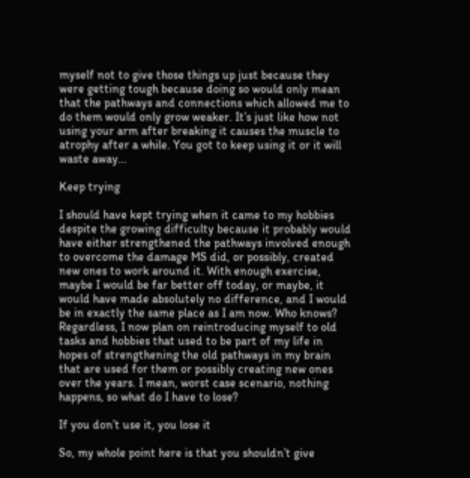myself not to give those things up just because they were getting tough because doing so would only mean that the pathways and connections which allowed me to do them would only grow weaker. It’s just like how not using your arm after breaking it causes the muscle to atrophy after a while. You got to keep using it or it will waste away…

Keep trying

I should have kept trying when it came to my hobbies despite the growing difficulty because it probably would have either strengthened the pathways involved enough to overcome the damage MS did, or possibly, created new ones to work around it. With enough exercise, maybe I would be far better off today, or maybe, it would have made absolutely no difference, and I would be in exactly the same place as I am now. Who knows? Regardless, I now plan on reintroducing myself to old tasks and hobbies that used to be part of my life in hopes of strengthening the old pathways in my brain that are used for them or possibly creating new ones over the years. I mean, worst case scenario, nothing happens, so what do I have to lose?

If you don’t use it, you lose it

So, my whole point here is that you shouldn’t give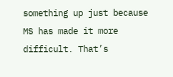something up just because MS has made it more difficult. That’s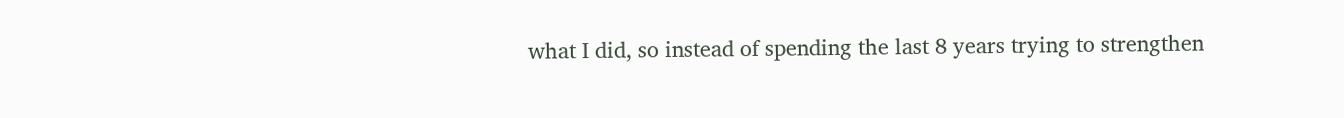what I did, so instead of spending the last 8 years trying to strengthen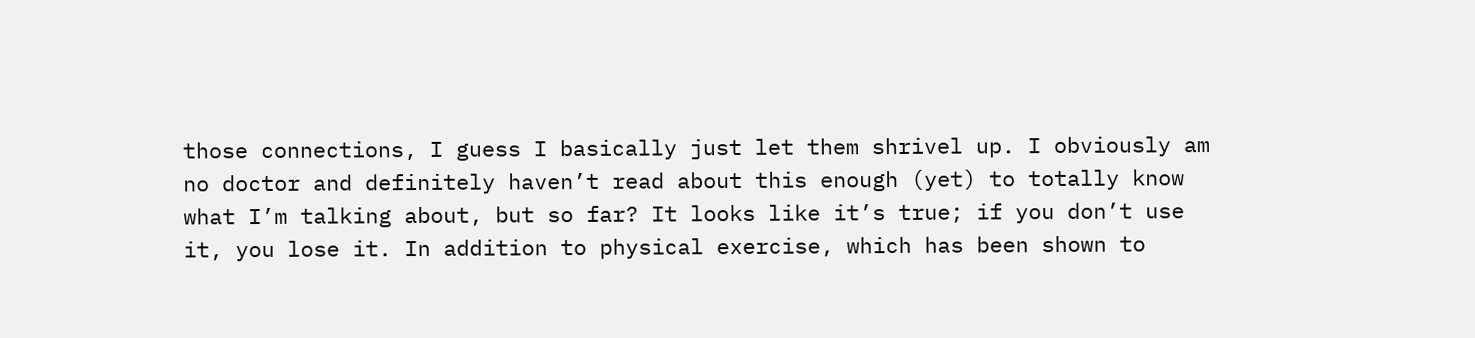those connections, I guess I basically just let them shrivel up. I obviously am no doctor and definitely haven’t read about this enough (yet) to totally know what I’m talking about, but so far? It looks like it’s true; if you don’t use it, you lose it. In addition to physical exercise, which has been shown to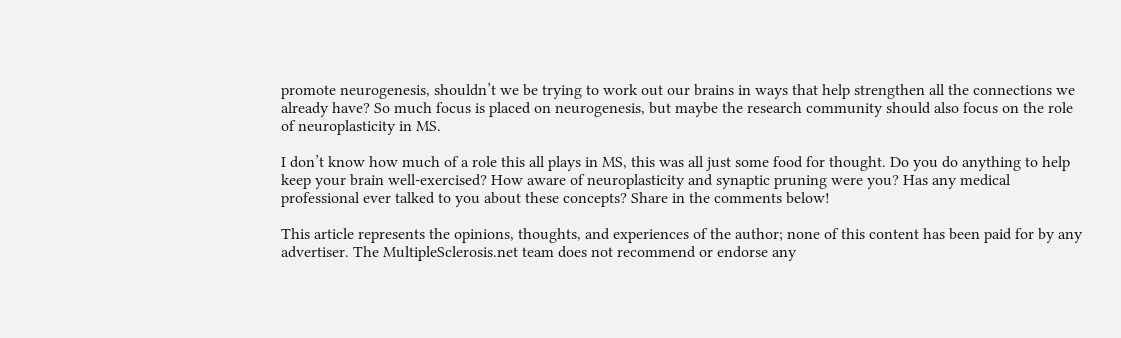promote neurogenesis, shouldn’t we be trying to work out our brains in ways that help strengthen all the connections we already have? So much focus is placed on neurogenesis, but maybe the research community should also focus on the role of neuroplasticity in MS.

I don’t know how much of a role this all plays in MS, this was all just some food for thought. Do you do anything to help keep your brain well-exercised? How aware of neuroplasticity and synaptic pruning were you? Has any medical professional ever talked to you about these concepts? Share in the comments below!

This article represents the opinions, thoughts, and experiences of the author; none of this content has been paid for by any advertiser. The MultipleSclerosis.net team does not recommend or endorse any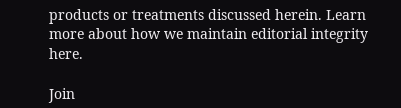products or treatments discussed herein. Learn more about how we maintain editorial integrity here.

Join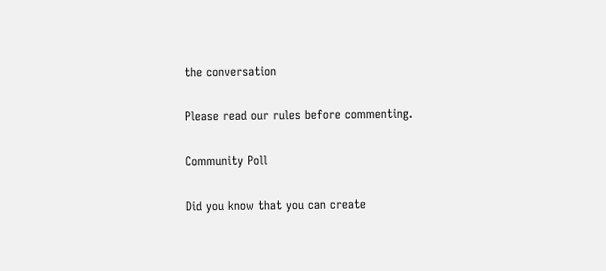the conversation

Please read our rules before commenting.

Community Poll

Did you know that you can create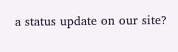a status update on our site?